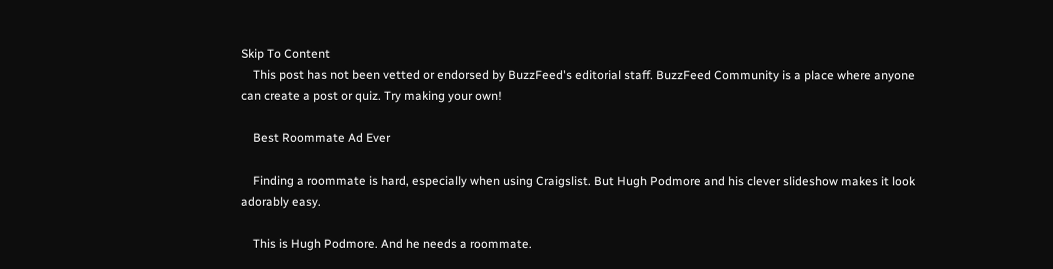Skip To Content
    This post has not been vetted or endorsed by BuzzFeed's editorial staff. BuzzFeed Community is a place where anyone can create a post or quiz. Try making your own!

    Best Roommate Ad Ever

    Finding a roommate is hard, especially when using Craigslist. But Hugh Podmore and his clever slideshow makes it look adorably easy.

    This is Hugh Podmore. And he needs a roommate.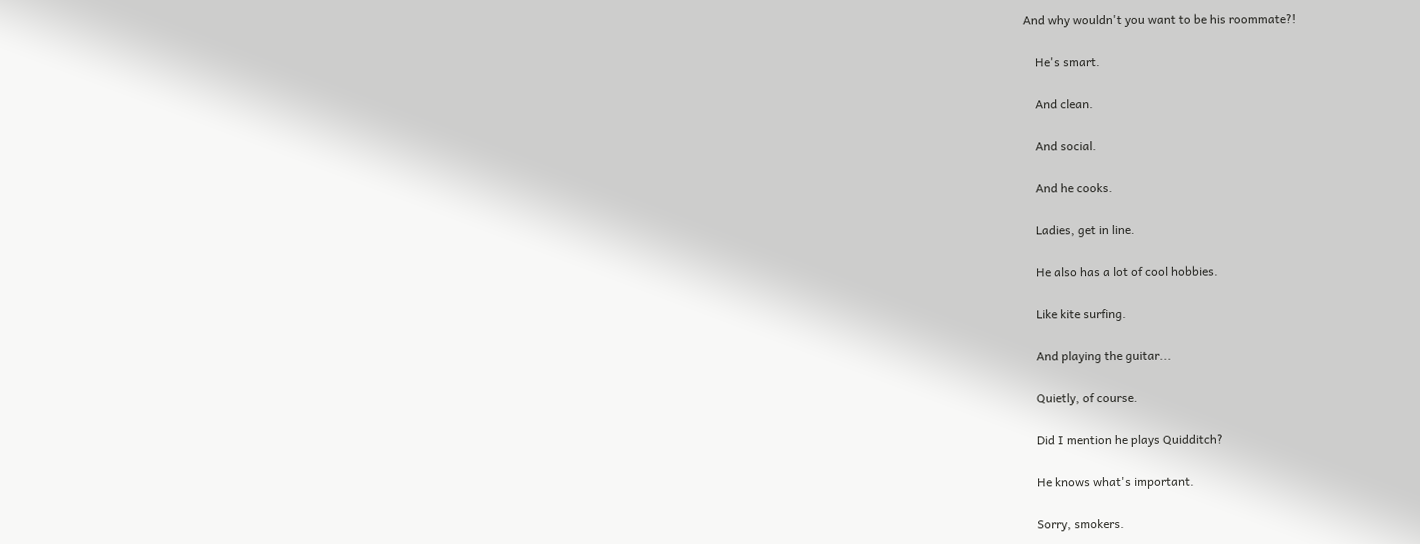And why wouldn't you want to be his roommate?!

    He's smart.

    And clean.

    And social.

    And he cooks.

    Ladies, get in line.

    He also has a lot of cool hobbies.

    Like kite surfing.

    And playing the guitar...

    Quietly, of course.

    Did I mention he plays Quidditch?

    He knows what's important.

    Sorry, smokers.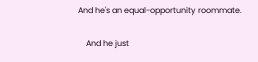And he's an equal-opportunity roommate.

    And he just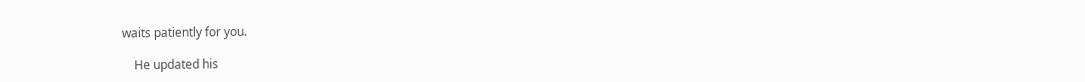waits patiently for you.

    He updated his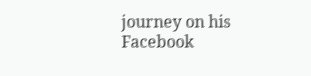journey on his Facebook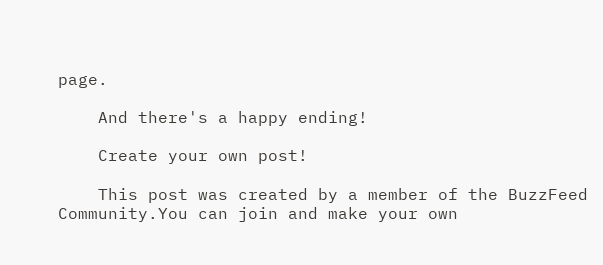page.

    And there's a happy ending!

    Create your own post!

    This post was created by a member of the BuzzFeed Community.You can join and make your own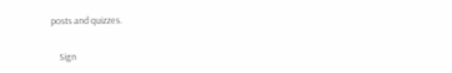posts and quizzes.

    Sign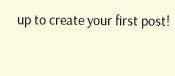up to create your first post!